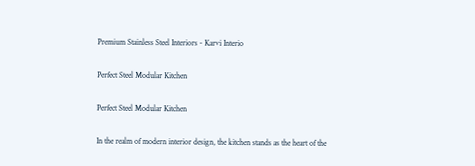Premium Stainless Steel Interiors - Karvi Interio

Perfect Steel Modular Kitchen

Perfect Steel Modular Kitchen

In the realm of modern interior design, the kitchen stands as the heart of the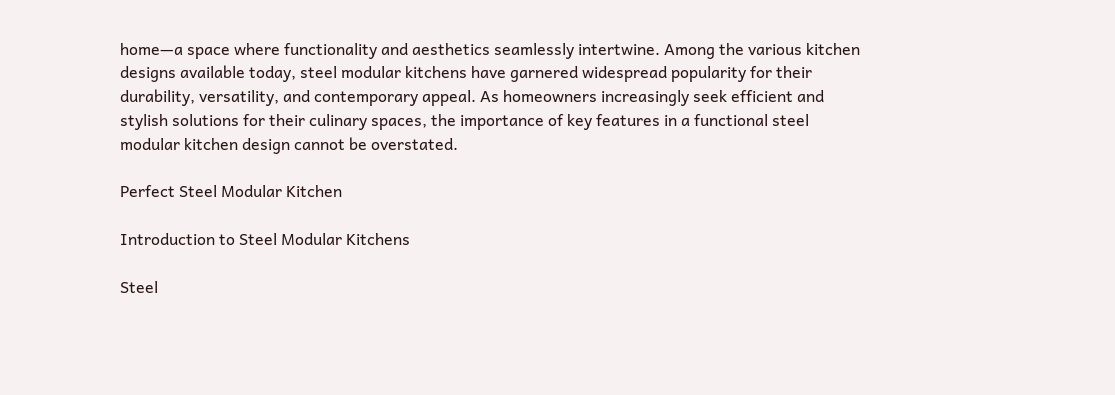home—a space where functionality and aesthetics seamlessly intertwine. Among the various kitchen designs available today, steel modular kitchens have garnered widespread popularity for their durability, versatility, and contemporary appeal. As homeowners increasingly seek efficient and stylish solutions for their culinary spaces, the importance of key features in a functional steel modular kitchen design cannot be overstated.

Perfect Steel Modular Kitchen

Introduction to Steel Modular Kitchens

Steel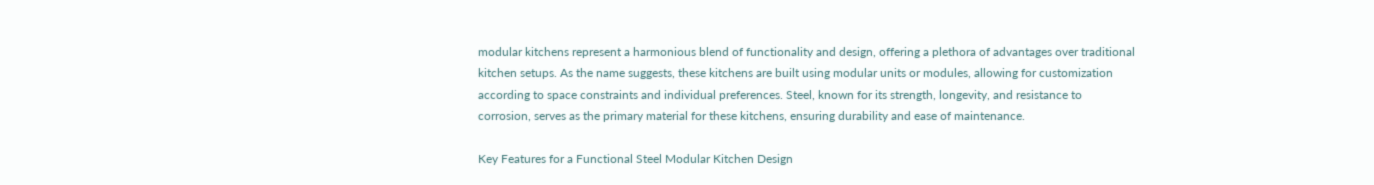modular kitchens represent a harmonious blend of functionality and design, offering a plethora of advantages over traditional kitchen setups. As the name suggests, these kitchens are built using modular units or modules, allowing for customization according to space constraints and individual preferences. Steel, known for its strength, longevity, and resistance to corrosion, serves as the primary material for these kitchens, ensuring durability and ease of maintenance.

Key Features for a Functional Steel Modular Kitchen Design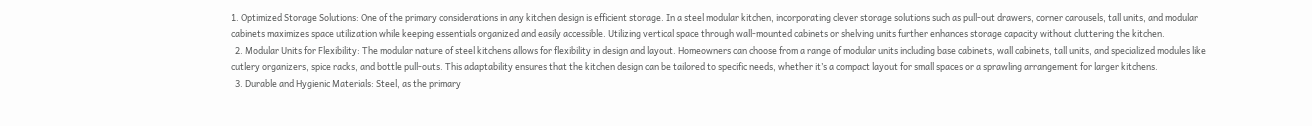1. Optimized Storage Solutions: One of the primary considerations in any kitchen design is efficient storage. In a steel modular kitchen, incorporating clever storage solutions such as pull-out drawers, corner carousels, tall units, and modular cabinets maximizes space utilization while keeping essentials organized and easily accessible. Utilizing vertical space through wall-mounted cabinets or shelving units further enhances storage capacity without cluttering the kitchen.
  2. Modular Units for Flexibility: The modular nature of steel kitchens allows for flexibility in design and layout. Homeowners can choose from a range of modular units including base cabinets, wall cabinets, tall units, and specialized modules like cutlery organizers, spice racks, and bottle pull-outs. This adaptability ensures that the kitchen design can be tailored to specific needs, whether it’s a compact layout for small spaces or a sprawling arrangement for larger kitchens.
  3. Durable and Hygienic Materials: Steel, as the primary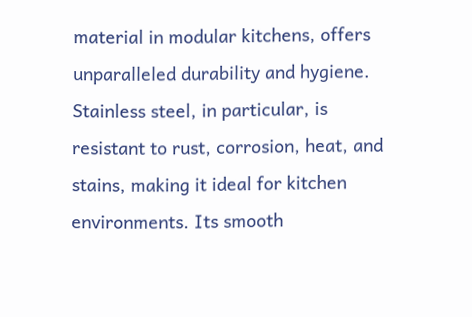material in modular kitchens, offers unparalleled durability and hygiene. Stainless steel, in particular, is resistant to rust, corrosion, heat, and stains, making it ideal for kitchen environments. Its smooth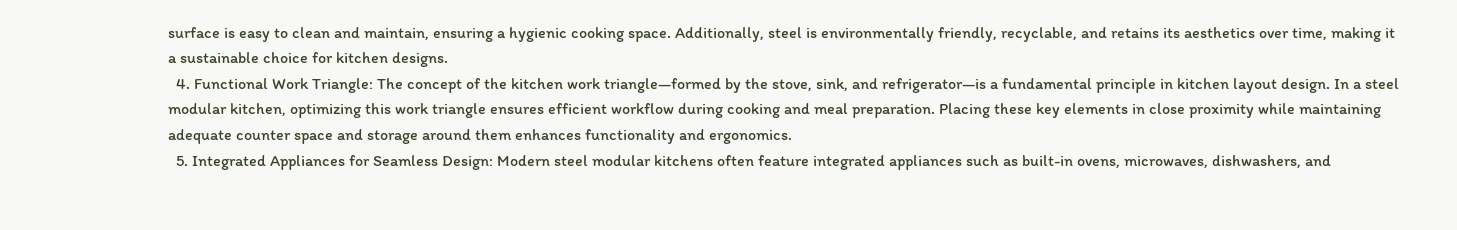surface is easy to clean and maintain, ensuring a hygienic cooking space. Additionally, steel is environmentally friendly, recyclable, and retains its aesthetics over time, making it a sustainable choice for kitchen designs.
  4. Functional Work Triangle: The concept of the kitchen work triangle—formed by the stove, sink, and refrigerator—is a fundamental principle in kitchen layout design. In a steel modular kitchen, optimizing this work triangle ensures efficient workflow during cooking and meal preparation. Placing these key elements in close proximity while maintaining adequate counter space and storage around them enhances functionality and ergonomics.
  5. Integrated Appliances for Seamless Design: Modern steel modular kitchens often feature integrated appliances such as built-in ovens, microwaves, dishwashers, and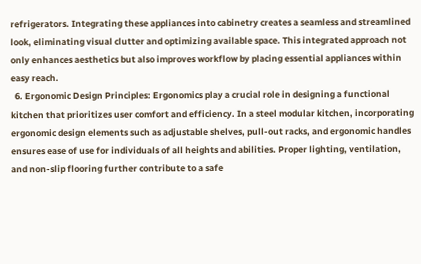refrigerators. Integrating these appliances into cabinetry creates a seamless and streamlined look, eliminating visual clutter and optimizing available space. This integrated approach not only enhances aesthetics but also improves workflow by placing essential appliances within easy reach.
  6. Ergonomic Design Principles: Ergonomics play a crucial role in designing a functional kitchen that prioritizes user comfort and efficiency. In a steel modular kitchen, incorporating ergonomic design elements such as adjustable shelves, pull-out racks, and ergonomic handles ensures ease of use for individuals of all heights and abilities. Proper lighting, ventilation, and non-slip flooring further contribute to a safe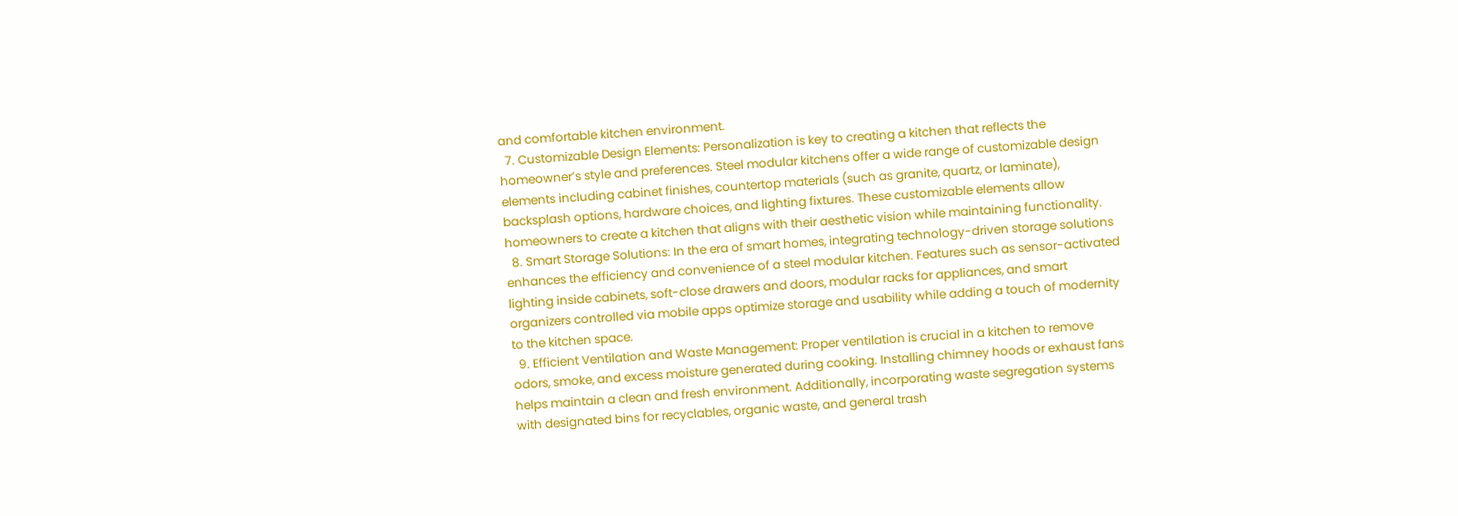and comfortable kitchen environment.
  7. Customizable Design Elements: Personalization is key to creating a kitchen that reflects the homeowner’s style and preferences. Steel modular kitchens offer a wide range of customizable design elements including cabinet finishes, countertop materials (such as granite, quartz, or laminate), backsplash options, hardware choices, and lighting fixtures. These customizable elements allow homeowners to create a kitchen that aligns with their aesthetic vision while maintaining functionality.
  8. Smart Storage Solutions: In the era of smart homes, integrating technology-driven storage solutions enhances the efficiency and convenience of a steel modular kitchen. Features such as sensor-activated lighting inside cabinets, soft-close drawers and doors, modular racks for appliances, and smart organizers controlled via mobile apps optimize storage and usability while adding a touch of modernity to the kitchen space.
  9. Efficient Ventilation and Waste Management: Proper ventilation is crucial in a kitchen to remove odors, smoke, and excess moisture generated during cooking. Installing chimney hoods or exhaust fans helps maintain a clean and fresh environment. Additionally, incorporating waste segregation systems with designated bins for recyclables, organic waste, and general trash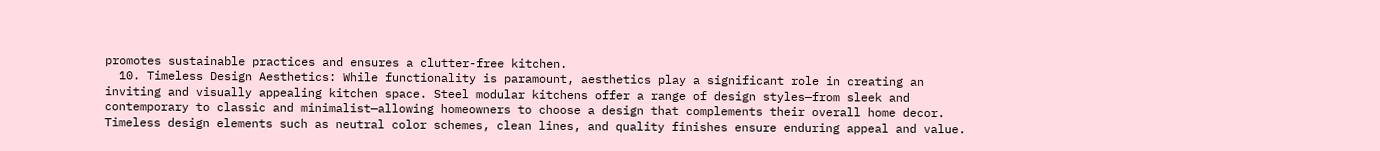promotes sustainable practices and ensures a clutter-free kitchen.
  10. Timeless Design Aesthetics: While functionality is paramount, aesthetics play a significant role in creating an inviting and visually appealing kitchen space. Steel modular kitchens offer a range of design styles—from sleek and contemporary to classic and minimalist—allowing homeowners to choose a design that complements their overall home decor. Timeless design elements such as neutral color schemes, clean lines, and quality finishes ensure enduring appeal and value.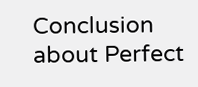Conclusion about Perfect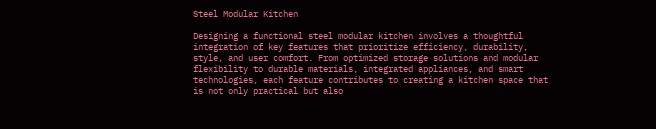Steel Modular Kitchen

Designing a functional steel modular kitchen involves a thoughtful integration of key features that prioritize efficiency, durability, style, and user comfort. From optimized storage solutions and modular flexibility to durable materials, integrated appliances, and smart technologies, each feature contributes to creating a kitchen space that is not only practical but also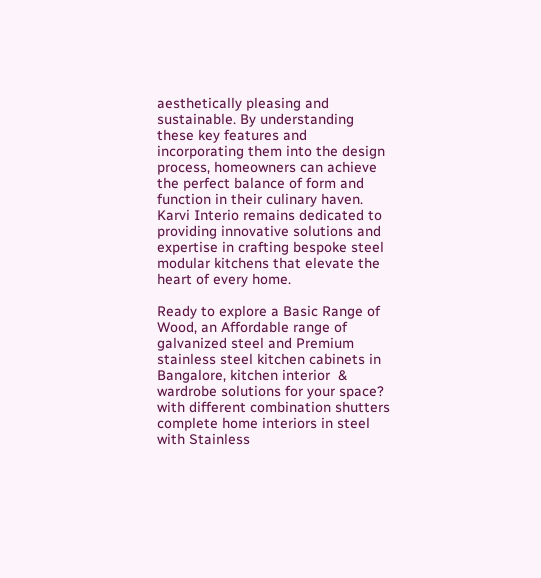aesthetically pleasing and sustainable. By understanding these key features and incorporating them into the design process, homeowners can achieve the perfect balance of form and function in their culinary haven. Karvi Interio remains dedicated to providing innovative solutions and expertise in crafting bespoke steel modular kitchens that elevate the heart of every home.

Ready to explore a Basic Range of Wood, an Affordable range of galvanized steel and Premium stainless steel kitchen cabinets in Bangalore, kitchen interior  &  wardrobe solutions for your space? with different combination shutters complete home interiors in steel with Stainless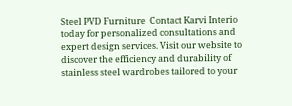Steel PVD Furniture  Contact Karvi Interio today for personalized consultations and expert design services. Visit our website to discover the efficiency and durability of stainless steel wardrobes tailored to your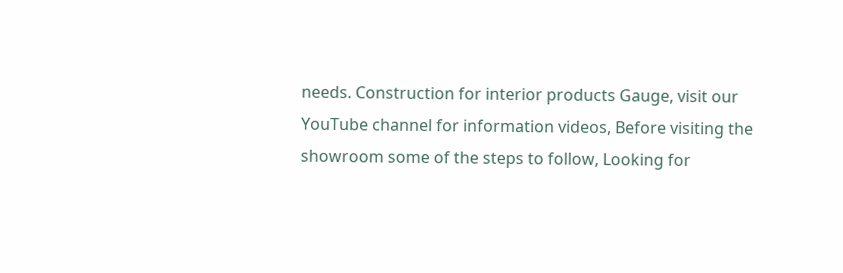needs. Construction for interior products Gauge, visit our YouTube channel for information videos, Before visiting the showroom some of the steps to follow, Looking for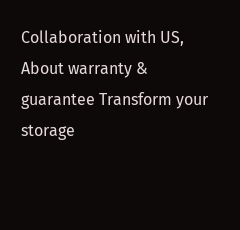Collaboration with US, About warranty & guarantee Transform your storage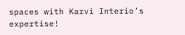spaces with Karvi Interio’s expertise!